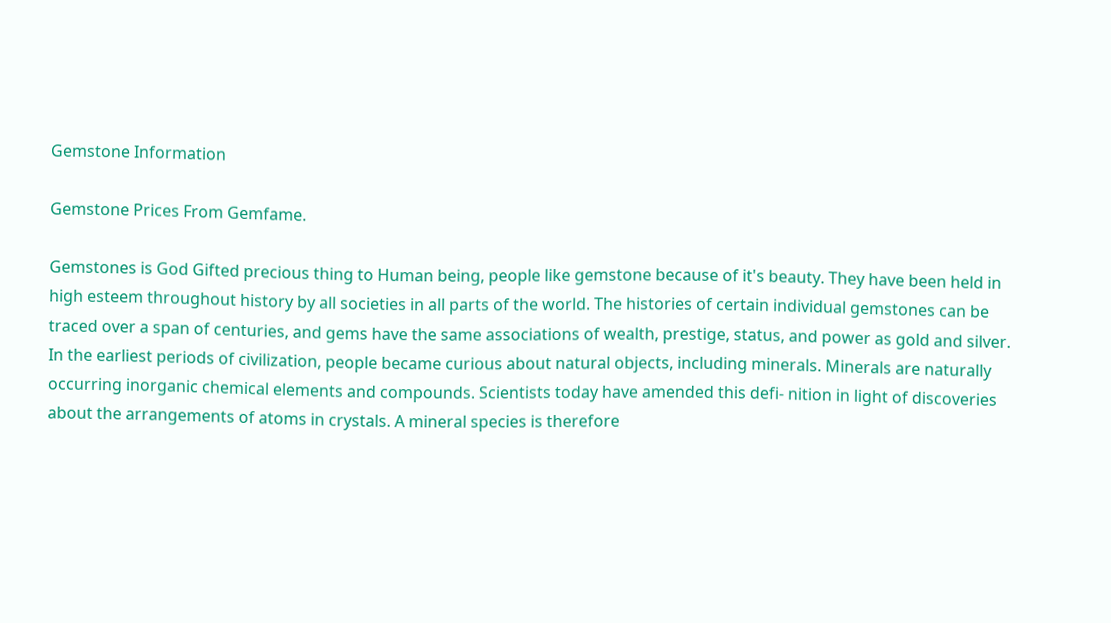Gemstone Information

Gemstone Prices From Gemfame.

Gemstones is God Gifted precious thing to Human being, people like gemstone because of it's beauty. They have been held in high esteem throughout history by all societies in all parts of the world. The histories of certain individual gemstones can be traced over a span of centuries, and gems have the same associations of wealth, prestige, status, and power as gold and silver. In the earliest periods of civilization, people became curious about natural objects, including minerals. Minerals are naturally occurring inorganic chemical elements and compounds. Scientists today have amended this defi- nition in light of discoveries about the arrangements of atoms in crystals. A mineral species is therefore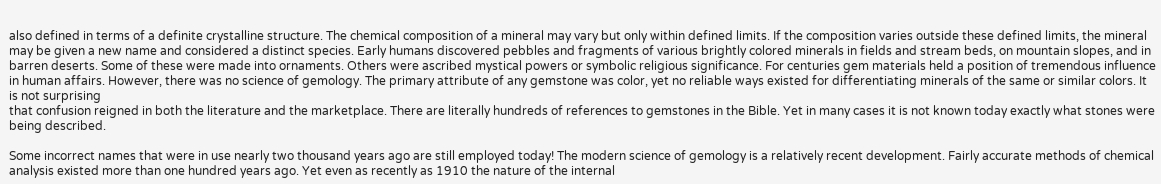also defined in terms of a definite crystalline structure. The chemical composition of a mineral may vary but only within defined limits. If the composition varies outside these defined limits, the mineral may be given a new name and considered a distinct species. Early humans discovered pebbles and fragments of various brightly colored minerals in fields and stream beds, on mountain slopes, and in barren deserts. Some of these were made into ornaments. Others were ascribed mystical powers or symbolic religious significance. For centuries gem materials held a position of tremendous influence in human affairs. However, there was no science of gemology. The primary attribute of any gemstone was color, yet no reliable ways existed for differentiating minerals of the same or similar colors. It is not surprising
that confusion reigned in both the literature and the marketplace. There are literally hundreds of references to gemstones in the Bible. Yet in many cases it is not known today exactly what stones were being described.

Some incorrect names that were in use nearly two thousand years ago are still employed today! The modern science of gemology is a relatively recent development. Fairly accurate methods of chemical analysis existed more than one hundred years ago. Yet even as recently as 1910 the nature of the internal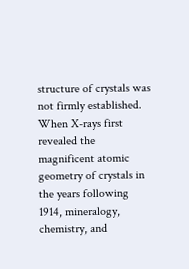structure of crystals was not firmly established. When X-rays first revealed the magnificent atomic geometry of crystals in the years following 1914, mineralogy, chemistry, and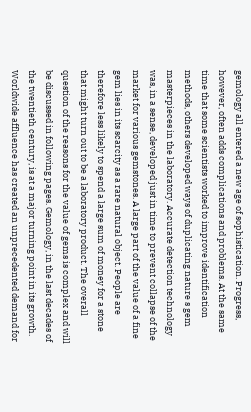gemology all entered a new age of sophistication. Progress, however, often adds complications and problems. At the same time that some scientists worked to improve identification methods, others developed ways of duplicating nature s gem masterpieces in the laboratory. Accurate detection technology was, in a sense, developed just in time to prevent collapse of the market for various gemstones. A large part of the value of a fine gem lies in its scarcity as a rare natural object. People are therefore less likely to spend a large sum of money for a stone that might turn out to be a laboratory product. The overall question of the reasons for the value of gems is complex and will be discussed in following pages. Gemology, in the last decades of the twentieth century, is at a major turning point in its growth. Worldwide affluence has created an unprecedented demand for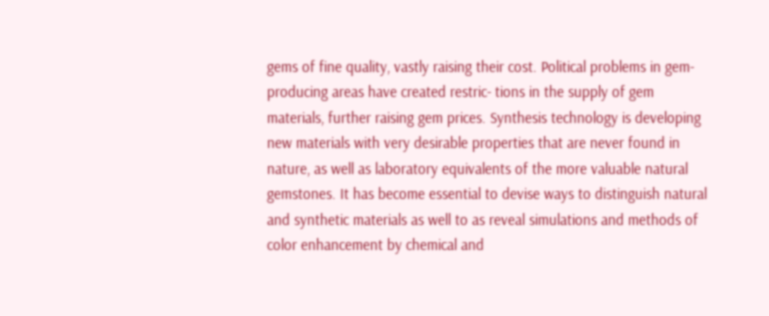gems of fine quality, vastly raising their cost. Political problems in gem-producing areas have created restric- tions in the supply of gem materials, further raising gem prices. Synthesis technology is developing new materials with very desirable properties that are never found in nature, as well as laboratory equivalents of the more valuable natural gemstones. It has become essential to devise ways to distinguish natural and synthetic materials as well to as reveal simulations and methods of color enhancement by chemical and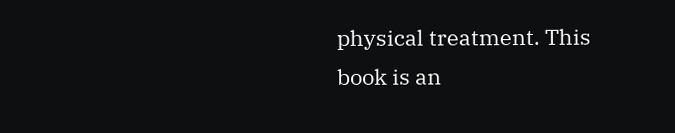physical treatment. This book is an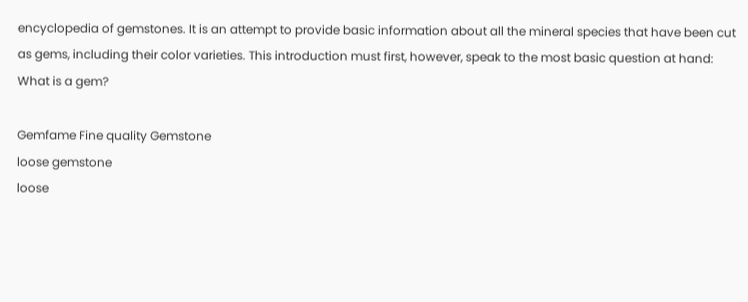encyclopedia of gemstones. It is an attempt to provide basic information about all the mineral species that have been cut as gems, including their color varieties. This introduction must first, however, speak to the most basic question at hand: What is a gem?

Gemfame Fine quality Gemstone
loose gemstone
loose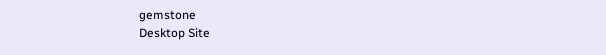gemstone
Desktop Site